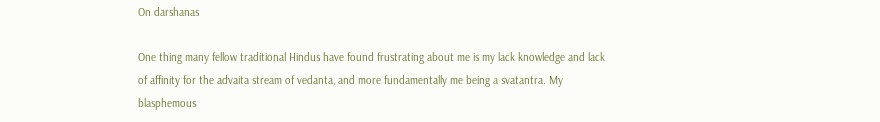On darshanas

One thing many fellow traditional Hindus have found frustrating about me is my lack knowledge and lack of affinity for the advaita stream of vedanta, and more fundamentally me being a svatantra. My blasphemous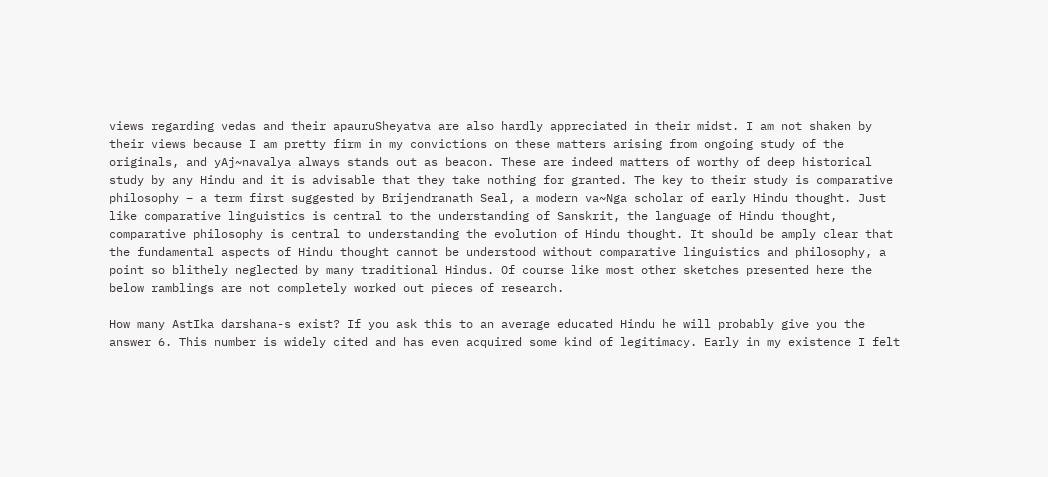views regarding vedas and their apauruSheyatva are also hardly appreciated in their midst. I am not shaken by their views because I am pretty firm in my convictions on these matters arising from ongoing study of the originals, and yAj~navalya always stands out as beacon. These are indeed matters of worthy of deep historical study by any Hindu and it is advisable that they take nothing for granted. The key to their study is comparative philosophy – a term first suggested by Brijendranath Seal, a modern va~Nga scholar of early Hindu thought. Just like comparative linguistics is central to the understanding of Sanskrit, the language of Hindu thought, comparative philosophy is central to understanding the evolution of Hindu thought. It should be amply clear that the fundamental aspects of Hindu thought cannot be understood without comparative linguistics and philosophy, a point so blithely neglected by many traditional Hindus. Of course like most other sketches presented here the below ramblings are not completely worked out pieces of research.

How many AstIka darshana-s exist? If you ask this to an average educated Hindu he will probably give you the answer 6. This number is widely cited and has even acquired some kind of legitimacy. Early in my existence I felt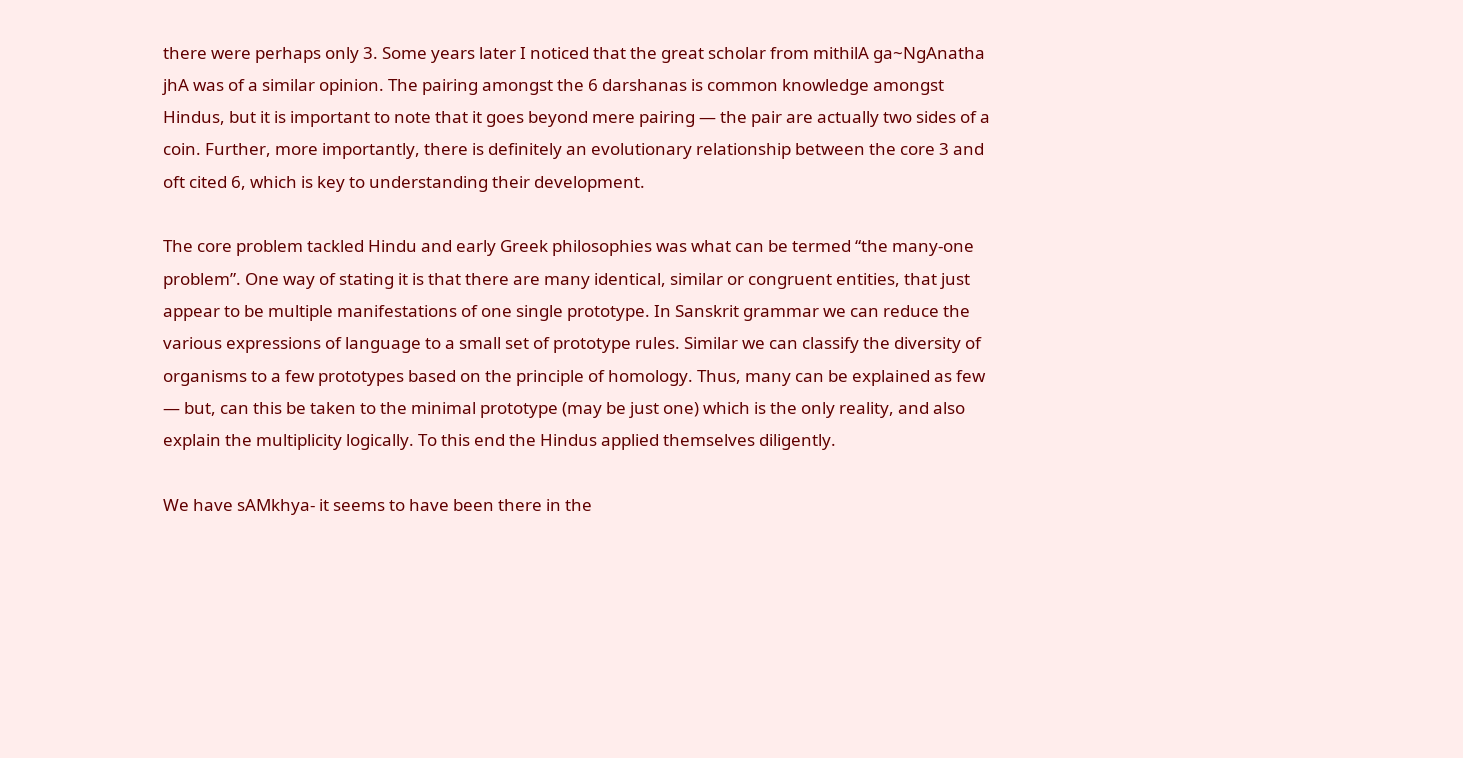there were perhaps only 3. Some years later I noticed that the great scholar from mithilA ga~NgAnatha jhA was of a similar opinion. The pairing amongst the 6 darshanas is common knowledge amongst Hindus, but it is important to note that it goes beyond mere pairing — the pair are actually two sides of a coin. Further, more importantly, there is definitely an evolutionary relationship between the core 3 and oft cited 6, which is key to understanding their development.

The core problem tackled Hindu and early Greek philosophies was what can be termed “the many-one problem”. One way of stating it is that there are many identical, similar or congruent entities, that just appear to be multiple manifestations of one single prototype. In Sanskrit grammar we can reduce the various expressions of language to a small set of prototype rules. Similar we can classify the diversity of organisms to a few prototypes based on the principle of homology. Thus, many can be explained as few — but, can this be taken to the minimal prototype (may be just one) which is the only reality, and also explain the multiplicity logically. To this end the Hindus applied themselves diligently.

We have sAMkhya- it seems to have been there in the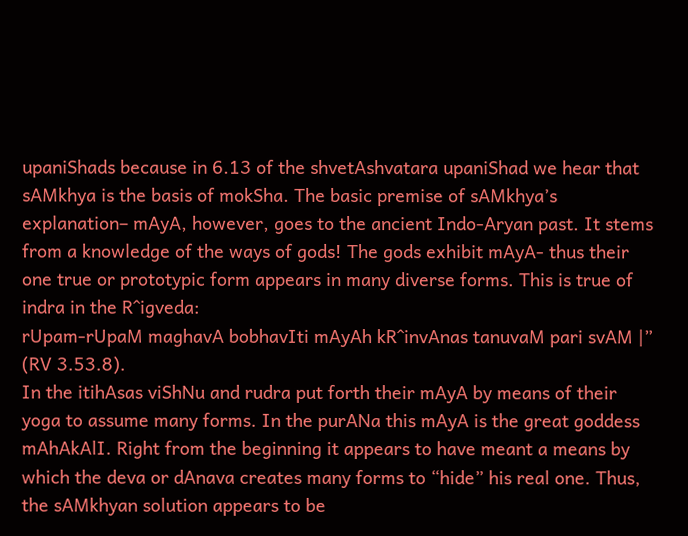upaniShads because in 6.13 of the shvetAshvatara upaniShad we hear that sAMkhya is the basis of mokSha. The basic premise of sAMkhya’s explanation– mAyA, however, goes to the ancient Indo-Aryan past. It stems from a knowledge of the ways of gods! The gods exhibit mAyA- thus their one true or prototypic form appears in many diverse forms. This is true of indra in the R^igveda:
rUpam-rUpaM maghavA bobhavIti mAyAh kR^invAnas tanuvaM pari svAM |” (RV 3.53.8).
In the itihAsas viShNu and rudra put forth their mAyA by means of their yoga to assume many forms. In the purANa this mAyA is the great goddess mAhAkAlI. Right from the beginning it appears to have meant a means by which the deva or dAnava creates many forms to “hide” his real one. Thus, the sAMkhyan solution appears to be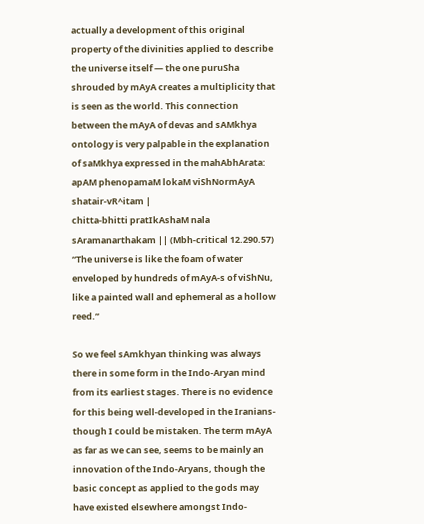actually a development of this original property of the divinities applied to describe the universe itself — the one puruSha shrouded by mAyA creates a multiplicity that is seen as the world. This connection between the mAyA of devas and sAMkhya ontology is very palpable in the explanation of saMkhya expressed in the mahAbhArata:
apAM phenopamaM lokaM viShNormAyA shatair-vR^itam |
chitta-bhitti pratIkAshaM nala sAramanarthakam || (Mbh-critical 12.290.57)
“The universe is like the foam of water enveloped by hundreds of mAyA-s of viShNu, like a painted wall and ephemeral as a hollow reed.”

So we feel sAmkhyan thinking was always there in some form in the Indo-Aryan mind from its earliest stages. There is no evidence for this being well-developed in the Iranians- though I could be mistaken. The term mAyA as far as we can see, seems to be mainly an innovation of the Indo-Aryans, though the basic concept as applied to the gods may have existed elsewhere amongst Indo-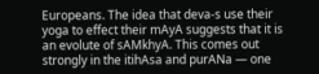Europeans. The idea that deva-s use their yoga to effect their mAyA suggests that it is an evolute of sAMkhyA. This comes out strongly in the itihAsa and purANa — one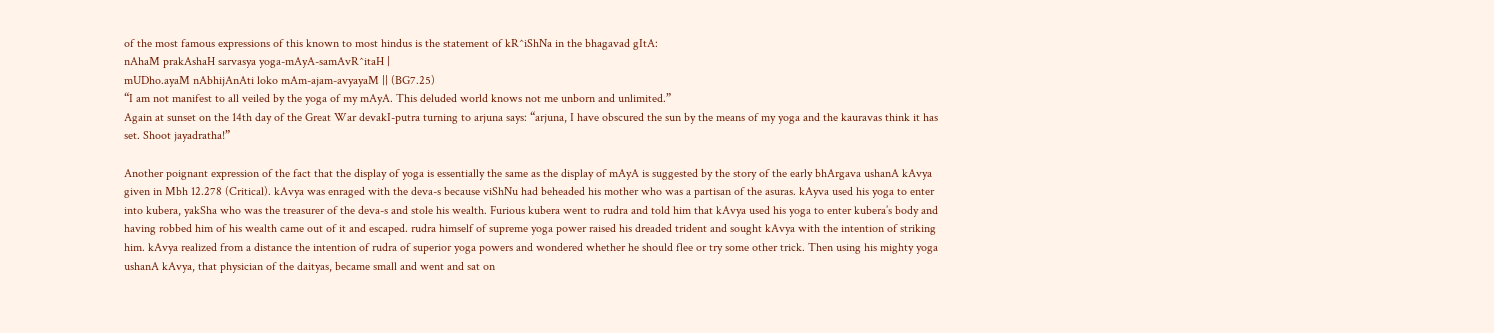of the most famous expressions of this known to most hindus is the statement of kR^iShNa in the bhagavad gItA:
nAhaM prakAshaH sarvasya yoga-mAyA-samAvR^itaH |
mUDho.ayaM nAbhijAnAti loko mAm-ajam-avyayaM || (BG7.25)
“I am not manifest to all veiled by the yoga of my mAyA. This deluded world knows not me unborn and unlimited.”
Again at sunset on the 14th day of the Great War devakI-putra turning to arjuna says: “arjuna, I have obscured the sun by the means of my yoga and the kauravas think it has set. Shoot jayadratha!”

Another poignant expression of the fact that the display of yoga is essentially the same as the display of mAyA is suggested by the story of the early bhArgava ushanA kAvya given in Mbh 12.278 (Critical). kAvya was enraged with the deva-s because viShNu had beheaded his mother who was a partisan of the asuras. kAyva used his yoga to enter into kubera, yakSha who was the treasurer of the deva-s and stole his wealth. Furious kubera went to rudra and told him that kAvya used his yoga to enter kubera’s body and having robbed him of his wealth came out of it and escaped. rudra himself of supreme yoga power raised his dreaded trident and sought kAvya with the intention of striking him. kAvya realized from a distance the intention of rudra of superior yoga powers and wondered whether he should flee or try some other trick. Then using his mighty yoga ushanA kAvya, that physician of the daityas, became small and went and sat on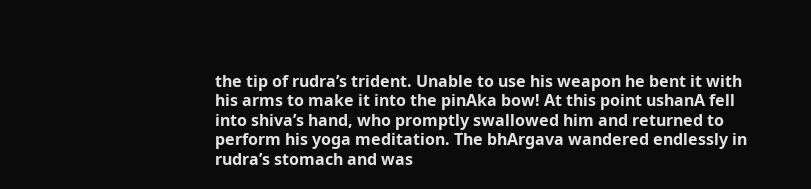the tip of rudra’s trident. Unable to use his weapon he bent it with his arms to make it into the pinAka bow! At this point ushanA fell into shiva’s hand, who promptly swallowed him and returned to perform his yoga meditation. The bhArgava wandered endlessly in rudra’s stomach and was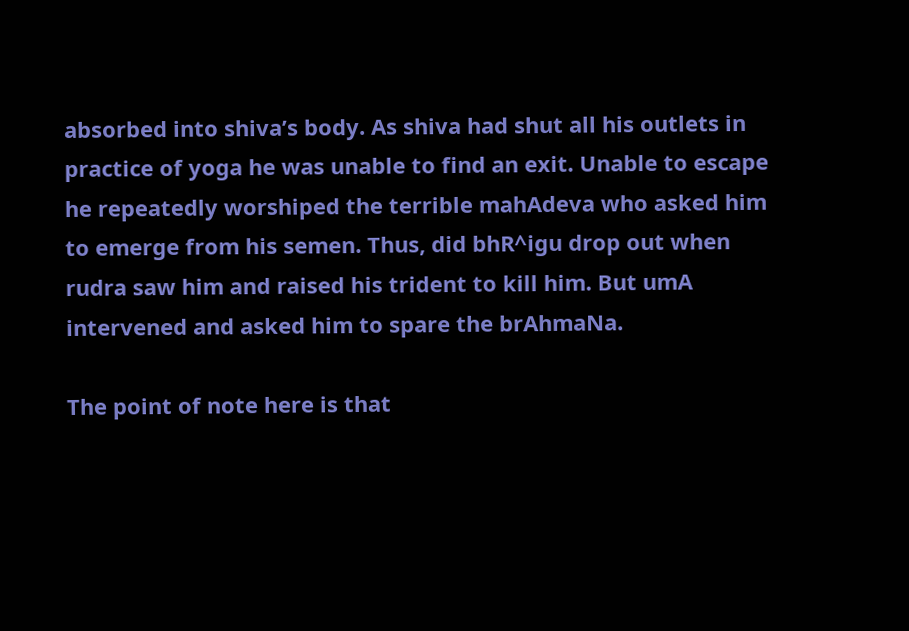absorbed into shiva’s body. As shiva had shut all his outlets in practice of yoga he was unable to find an exit. Unable to escape he repeatedly worshiped the terrible mahAdeva who asked him to emerge from his semen. Thus, did bhR^igu drop out when rudra saw him and raised his trident to kill him. But umA intervened and asked him to spare the brAhmaNa.

The point of note here is that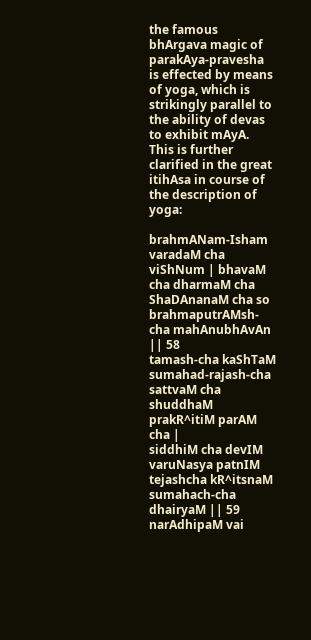the famous bhArgava magic of parakAya-pravesha is effected by means of yoga, which is strikingly parallel to the ability of devas to exhibit mAyA. This is further clarified in the great itihAsa in course of the description of yoga:

brahmANam-Isham varadaM cha viShNum | bhavaM cha dharmaM cha ShaDAnanaM cha so brahmaputrAMsh-cha mahAnubhAvAn || 58
tamash-cha kaShTaM sumahad-rajash-cha sattvaM cha shuddhaM prakR^itiM parAM cha |
siddhiM cha devIM varuNasya patnIM tejashcha kR^itsnaM sumahach-cha dhairyaM || 59
narAdhipaM vai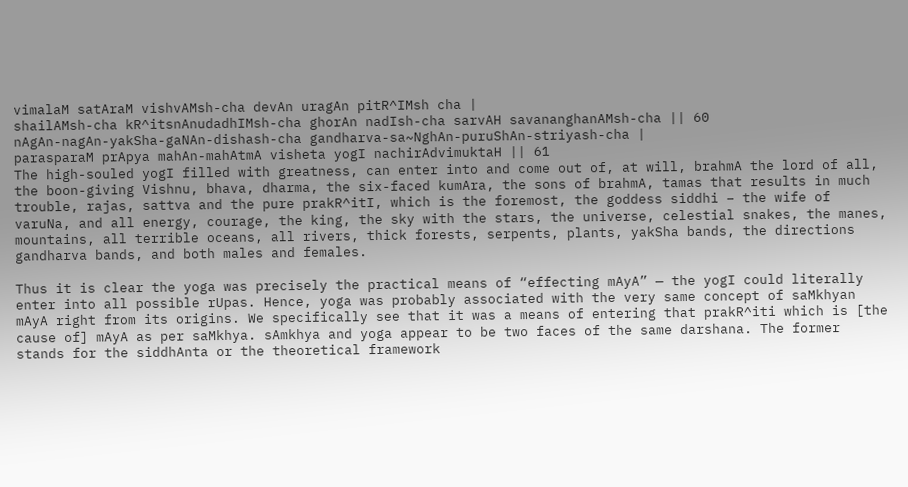vimalaM satAraM vishvAMsh-cha devAn uragAn pitR^IMsh cha |
shailAMsh-cha kR^itsnAnudadhIMsh-cha ghorAn nadIsh-cha sarvAH savananghanAMsh-cha || 60
nAgAn-nagAn-yakSha-gaNAn-dishash-cha gandharva-sa~NghAn-puruShAn-striyash-cha |
parasparaM prApya mahAn-mahAtmA visheta yogI nachirAdvimuktaH || 61
The high-souled yogI filled with greatness, can enter into and come out of, at will, brahmA the lord of all, the boon-giving Vishnu, bhava, dharma, the six-faced kumAra, the sons of brahmA, tamas that results in much trouble, rajas, sattva and the pure prakR^itI, which is the foremost, the goddess siddhi – the wife of varuNa, and all energy, courage, the king, the sky with the stars, the universe, celestial snakes, the manes, mountains, all terrible oceans, all rivers, thick forests, serpents, plants, yakSha bands, the directions gandharva bands, and both males and females.

Thus it is clear the yoga was precisely the practical means of “effecting mAyA” — the yogI could literally enter into all possible rUpas. Hence, yoga was probably associated with the very same concept of saMkhyan mAyA right from its origins. We specifically see that it was a means of entering that prakR^iti which is [the cause of] mAyA as per saMkhya. sAmkhya and yoga appear to be two faces of the same darshana. The former stands for the siddhAnta or the theoretical framework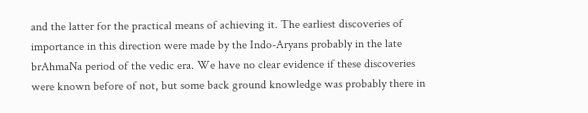and the latter for the practical means of achieving it. The earliest discoveries of importance in this direction were made by the Indo-Aryans probably in the late brAhmaNa period of the vedic era. We have no clear evidence if these discoveries were known before of not, but some back ground knowledge was probably there in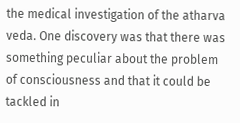the medical investigation of the atharva veda. One discovery was that there was something peculiar about the problem of consciousness and that it could be tackled in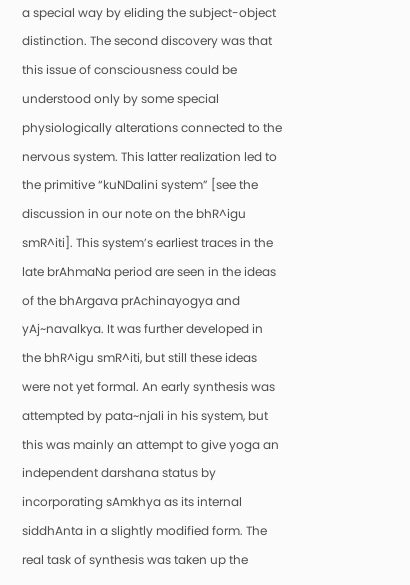a special way by eliding the subject-object distinction. The second discovery was that this issue of consciousness could be understood only by some special physiologically alterations connected to the nervous system. This latter realization led to the primitive “kuNDalini system” [see the discussion in our note on the bhR^igu smR^iti]. This system’s earliest traces in the late brAhmaNa period are seen in the ideas of the bhArgava prAchinayogya and yAj~navalkya. It was further developed in the bhR^igu smR^iti, but still these ideas were not yet formal. An early synthesis was attempted by pata~njali in his system, but this was mainly an attempt to give yoga an independent darshana status by incorporating sAmkhya as its internal siddhAnta in a slightly modified form. The real task of synthesis was taken up the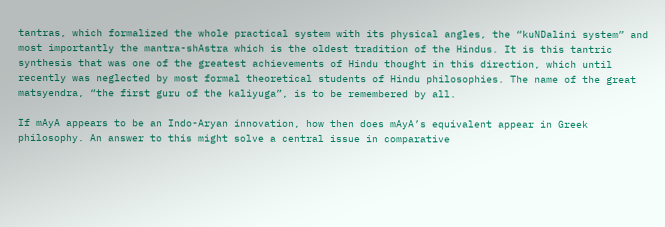tantras, which formalized the whole practical system with its physical angles, the “kuNDalini system” and most importantly the mantra-shAstra which is the oldest tradition of the Hindus. It is this tantric synthesis that was one of the greatest achievements of Hindu thought in this direction, which until recently was neglected by most formal theoretical students of Hindu philosophies. The name of the great matsyendra, “the first guru of the kaliyuga”, is to be remembered by all.

If mAyA appears to be an Indo-Aryan innovation, how then does mAyA’s equivalent appear in Greek philosophy. An answer to this might solve a central issue in comparative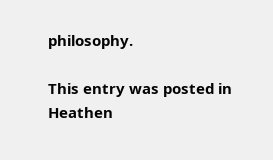philosophy.

This entry was posted in Heathen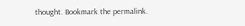thought. Bookmark the permalink.